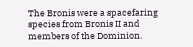The Bronis were a spacefaring species from Bronis II and members of the Dominion.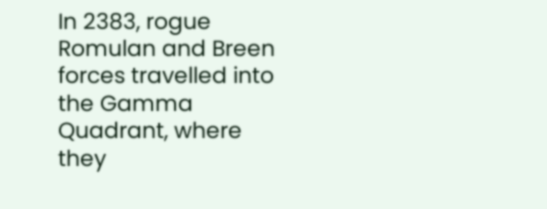In 2383, rogue Romulan and Breen forces travelled into the Gamma Quadrant, where they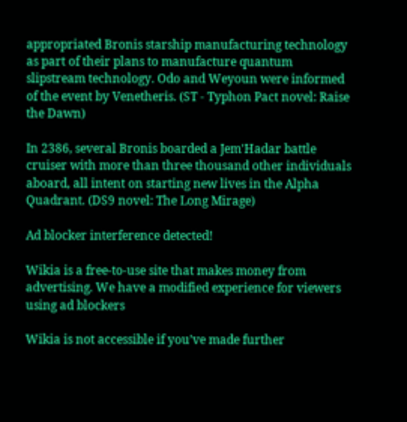appropriated Bronis starship manufacturing technology as part of their plans to manufacture quantum slipstream technology. Odo and Weyoun were informed of the event by Venetheris. (ST - Typhon Pact novel: Raise the Dawn)

In 2386, several Bronis boarded a Jem'Hadar battle cruiser with more than three thousand other individuals aboard, all intent on starting new lives in the Alpha Quadrant. (DS9 novel: The Long Mirage)

Ad blocker interference detected!

Wikia is a free-to-use site that makes money from advertising. We have a modified experience for viewers using ad blockers

Wikia is not accessible if you’ve made further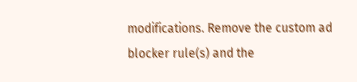modifications. Remove the custom ad blocker rule(s) and the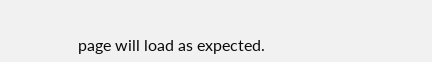page will load as expected.